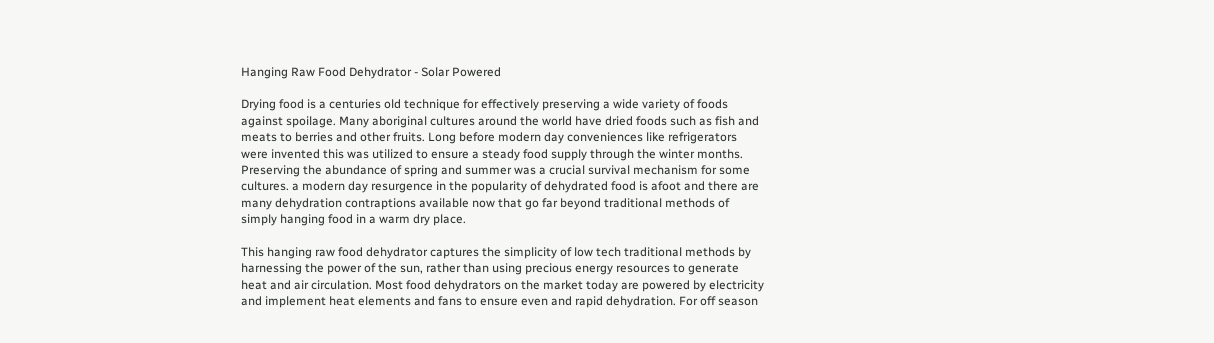Hanging Raw Food Dehydrator - Solar Powered

Drying food is a centuries old technique for effectively preserving a wide variety of foods against spoilage. Many aboriginal cultures around the world have dried foods such as fish and meats to berries and other fruits. Long before modern day conveniences like refrigerators were invented this was utilized to ensure a steady food supply through the winter months. Preserving the abundance of spring and summer was a crucial survival mechanism for some cultures. a modern day resurgence in the popularity of dehydrated food is afoot and there are many dehydration contraptions available now that go far beyond traditional methods of simply hanging food in a warm dry place.

This hanging raw food dehydrator captures the simplicity of low tech traditional methods by harnessing the power of the sun, rather than using precious energy resources to generate heat and air circulation. Most food dehydrators on the market today are powered by electricity and implement heat elements and fans to ensure even and rapid dehydration. For off season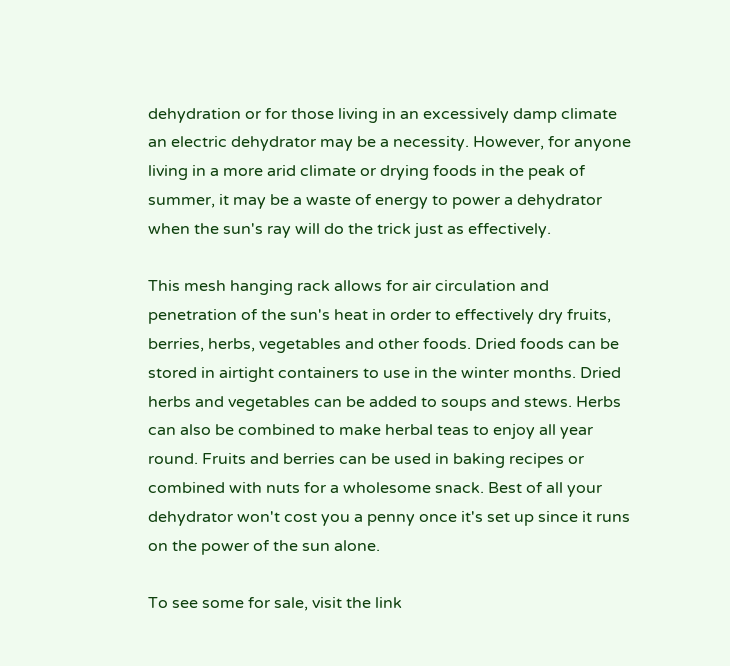dehydration or for those living in an excessively damp climate an electric dehydrator may be a necessity. However, for anyone living in a more arid climate or drying foods in the peak of summer, it may be a waste of energy to power a dehydrator when the sun's ray will do the trick just as effectively.

This mesh hanging rack allows for air circulation and penetration of the sun's heat in order to effectively dry fruits, berries, herbs, vegetables and other foods. Dried foods can be stored in airtight containers to use in the winter months. Dried herbs and vegetables can be added to soups and stews. Herbs can also be combined to make herbal teas to enjoy all year round. Fruits and berries can be used in baking recipes or combined with nuts for a wholesome snack. Best of all your dehydrator won't cost you a penny once it's set up since it runs on the power of the sun alone.

To see some for sale, visit the link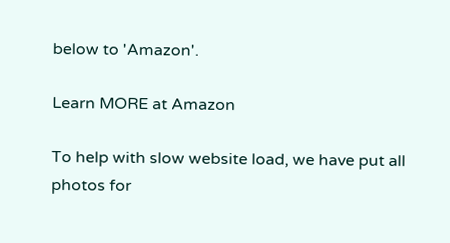below to 'Amazon'.

Learn MORE at Amazon

To help with slow website load, we have put all photos for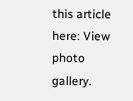this article here: View photo gallery.